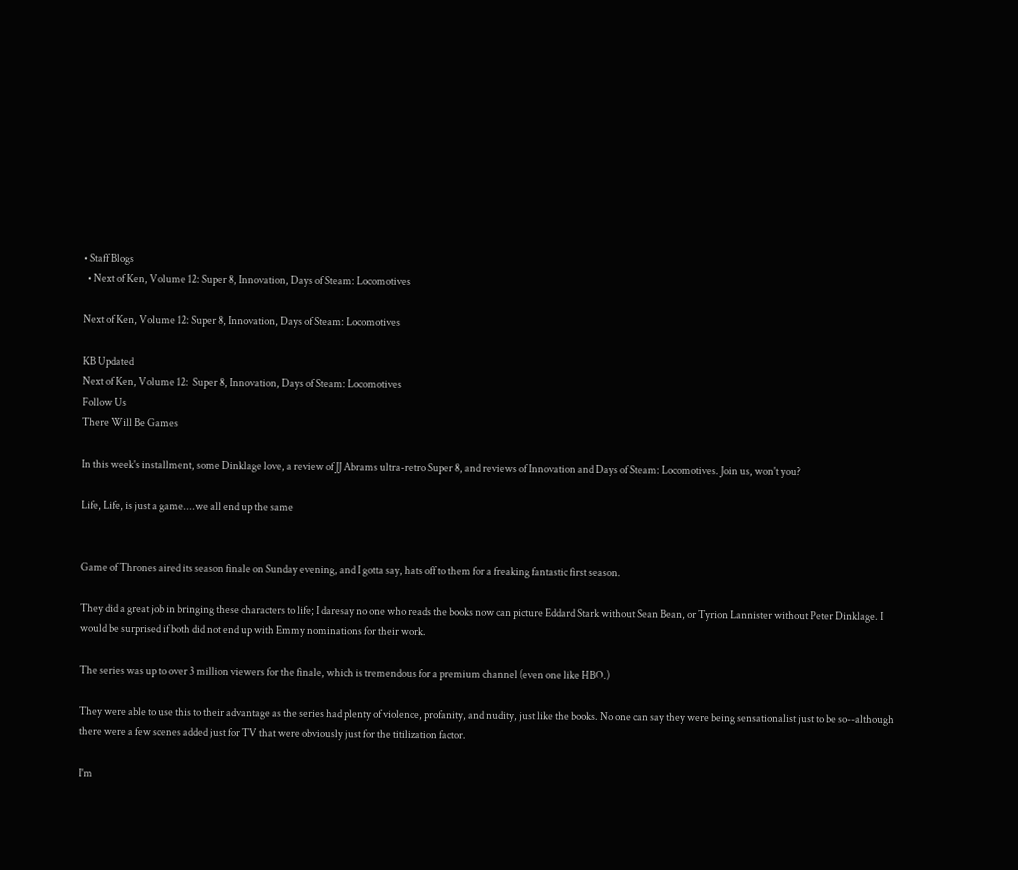• Staff Blogs
  • Next of Ken, Volume 12: Super 8, Innovation, Days of Steam: Locomotives

Next of Ken, Volume 12: Super 8, Innovation, Days of Steam: Locomotives

KB Updated
Next of Ken, Volume 12:  Super 8, Innovation, Days of Steam: Locomotives
Follow Us
There Will Be Games

In this week's installment, some Dinklage love, a review of JJ Abrams ultra-retro Super 8, and reviews of Innovation and Days of Steam: Locomotives. Join us, won't you?

Life, Life, is just a game....we all end up the same


Game of Thrones aired its season finale on Sunday evening, and I gotta say, hats off to them for a freaking fantastic first season.

They did a great job in bringing these characters to life; I daresay no one who reads the books now can picture Eddard Stark without Sean Bean, or Tyrion Lannister without Peter Dinklage. I would be surprised if both did not end up with Emmy nominations for their work.

The series was up to over 3 million viewers for the finale, which is tremendous for a premium channel (even one like HBO.)

They were able to use this to their advantage as the series had plenty of violence, profanity, and nudity, just like the books. No one can say they were being sensationalist just to be so--although there were a few scenes added just for TV that were obviously just for the titilization factor.

I'm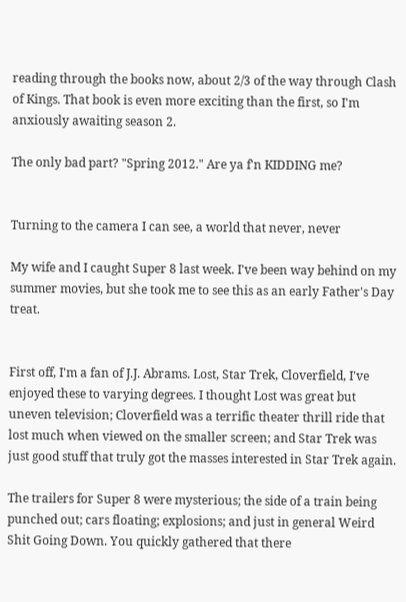reading through the books now, about 2/3 of the way through Clash of Kings. That book is even more exciting than the first, so I'm anxiously awaiting season 2.

The only bad part? "Spring 2012." Are ya f'n KIDDING me?


Turning to the camera I can see, a world that never, never

My wife and I caught Super 8 last week. I've been way behind on my summer movies, but she took me to see this as an early Father's Day treat.


First off, I'm a fan of J.J. Abrams. Lost, Star Trek, Cloverfield, I've enjoyed these to varying degrees. I thought Lost was great but uneven television; Cloverfield was a terrific theater thrill ride that lost much when viewed on the smaller screen; and Star Trek was just good stuff that truly got the masses interested in Star Trek again.

The trailers for Super 8 were mysterious; the side of a train being punched out; cars floating; explosions; and just in general Weird Shit Going Down. You quickly gathered that there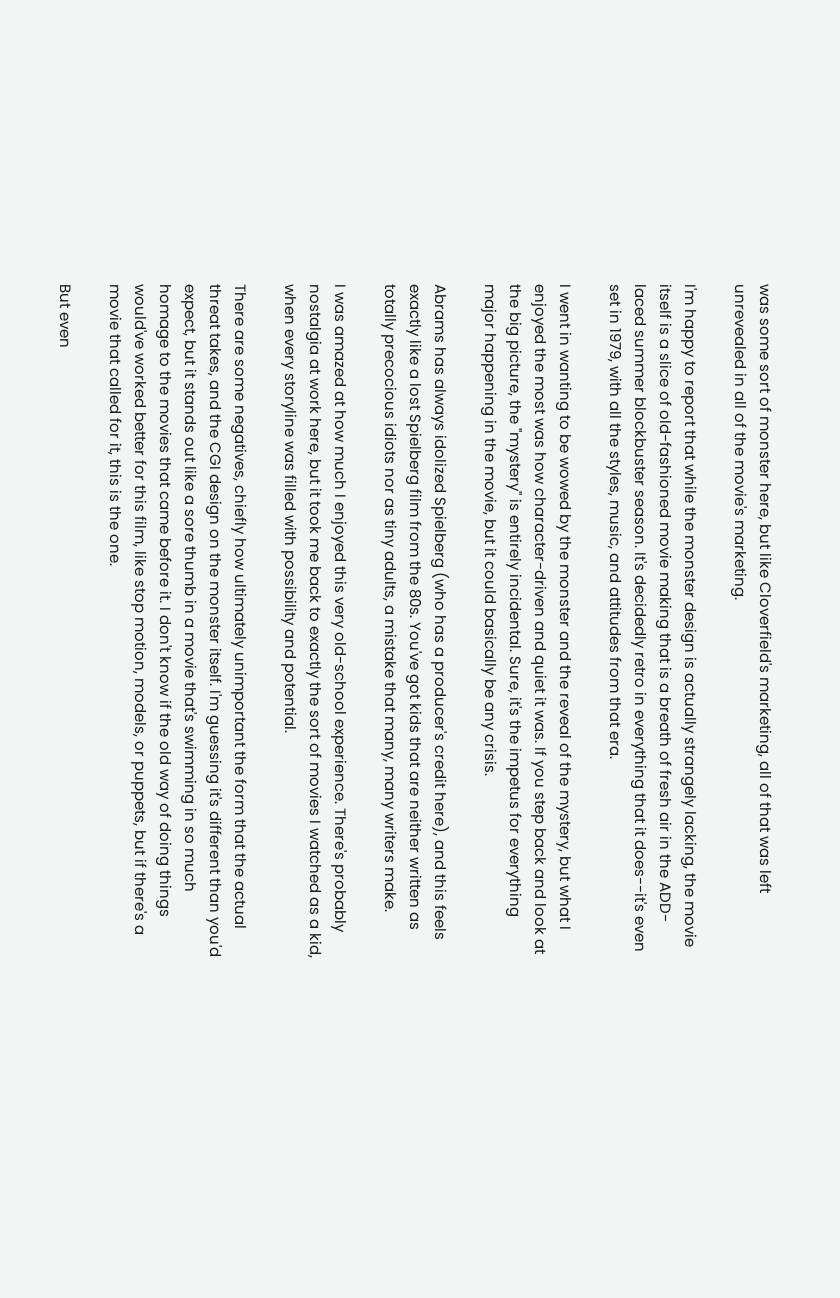was some sort of monster here, but like Cloverfield's marketing, all of that was left unrevealed in all of the movie's marketing.

I'm happy to report that while the monster design is actually strangely lacking, the movie itself is a slice of old-fashioned movie making that is a breath of fresh air in the ADD-laced summer blockbuster season. It's decidedly retro in everything that it does--it's even set in 1979, with all the styles, music, and attitudes from that era.

I went in wanting to be wowed by the monster and the reveal of the mystery, but what I enjoyed the most was how character-driven and quiet it was. If you step back and look at the big picture, the "mystery" is entirely incidental. Sure, it's the impetus for everything major happening in the movie, but it could basically be any crisis.

Abrams has always idolized Spielberg (who has a producer's credit here), and this feels exactly like a lost Spielberg film from the 80s. You've got kids that are neither written as totally precocious idiots nor as tiny adults, a mistake that many, many writers make.

I was amazed at how much I enjoyed this very old-school experience. There's probably nostalgia at work here, but it took me back to exactly the sort of movies I watched as a kid, when every storyline was filled with possibility and potential.

There are some negatives, chiefly how ultimately unimportant the form that the actual threat takes, and the CGI design on the monster itself. I'm guessing it's different than you'd expect, but it stands out like a sore thumb in a movie that's swimming in so much homage to the movies that came before it. I don't know if the old way of doing things would've worked better for this film, like stop motion, models, or puppets, but if there's a movie that called for it, this is the one.

But even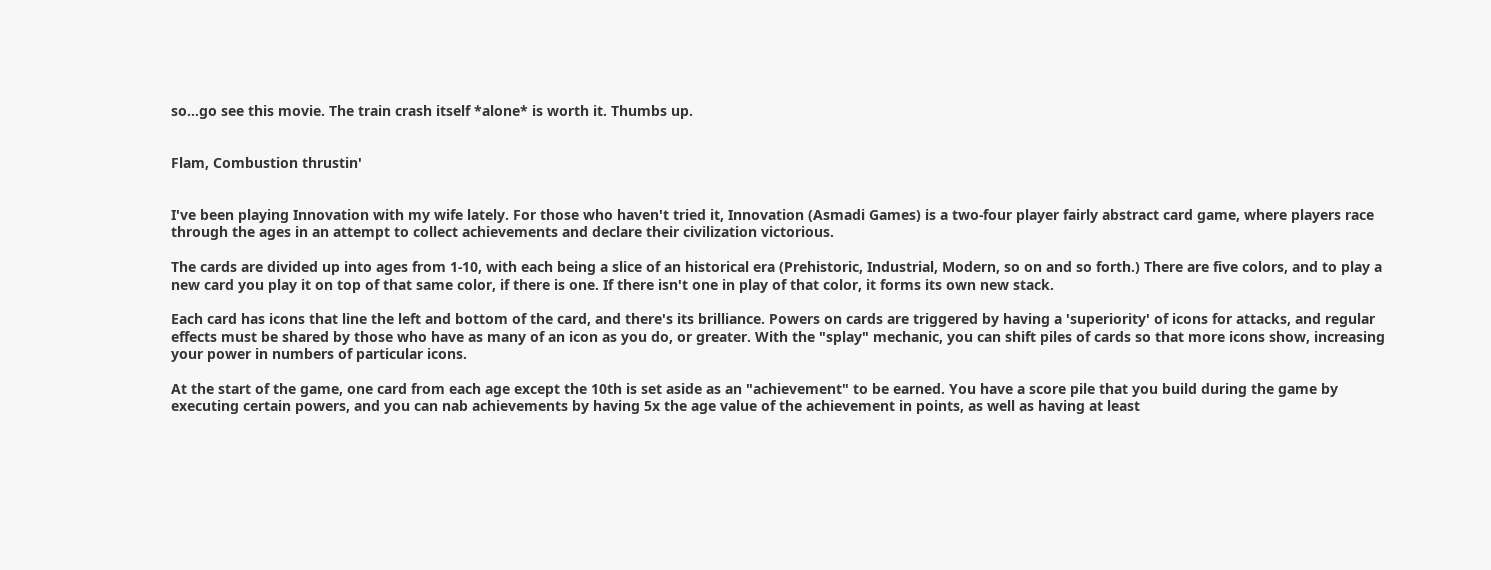so...go see this movie. The train crash itself *alone* is worth it. Thumbs up.


Flam, Combustion thrustin'


I've been playing Innovation with my wife lately. For those who haven't tried it, Innovation (Asmadi Games) is a two-four player fairly abstract card game, where players race through the ages in an attempt to collect achievements and declare their civilization victorious.

The cards are divided up into ages from 1-10, with each being a slice of an historical era (Prehistoric, Industrial, Modern, so on and so forth.) There are five colors, and to play a new card you play it on top of that same color, if there is one. If there isn't one in play of that color, it forms its own new stack.

Each card has icons that line the left and bottom of the card, and there's its brilliance. Powers on cards are triggered by having a 'superiority' of icons for attacks, and regular effects must be shared by those who have as many of an icon as you do, or greater. With the "splay" mechanic, you can shift piles of cards so that more icons show, increasing your power in numbers of particular icons.

At the start of the game, one card from each age except the 10th is set aside as an "achievement" to be earned. You have a score pile that you build during the game by executing certain powers, and you can nab achievements by having 5x the age value of the achievement in points, as well as having at least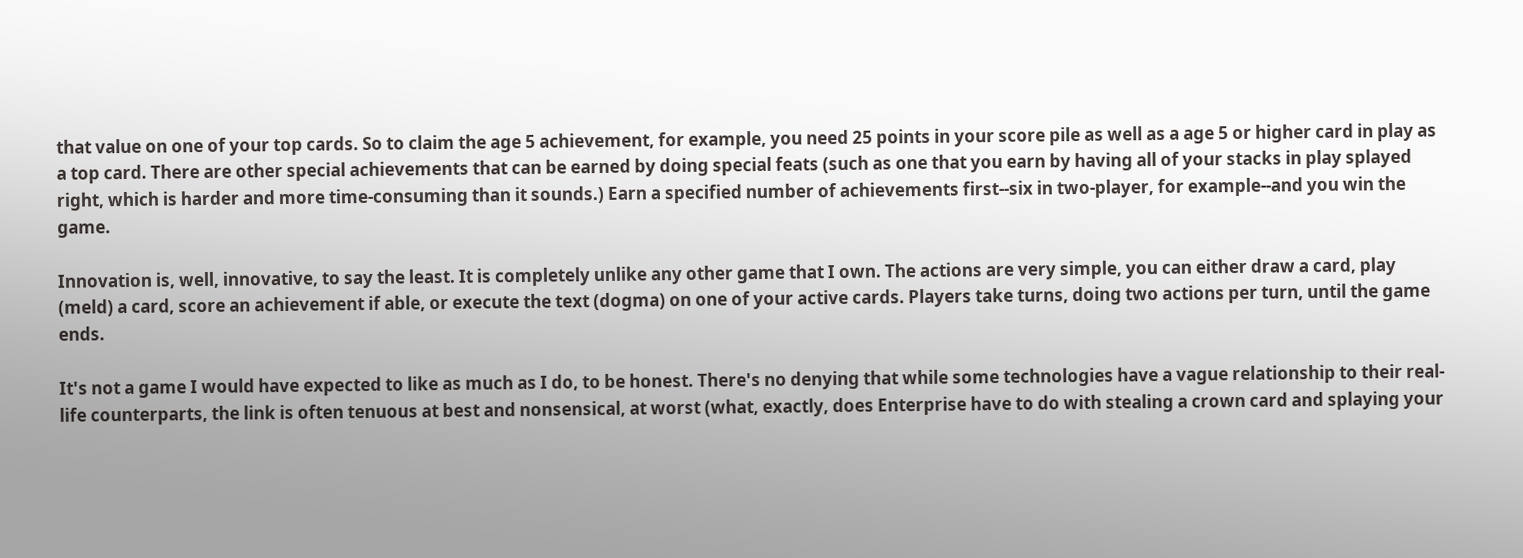that value on one of your top cards. So to claim the age 5 achievement, for example, you need 25 points in your score pile as well as a age 5 or higher card in play as a top card. There are other special achievements that can be earned by doing special feats (such as one that you earn by having all of your stacks in play splayed right, which is harder and more time-consuming than it sounds.) Earn a specified number of achievements first--six in two-player, for example--and you win the game.

Innovation is, well, innovative, to say the least. It is completely unlike any other game that I own. The actions are very simple, you can either draw a card, play (meld) a card, score an achievement if able, or execute the text (dogma) on one of your active cards. Players take turns, doing two actions per turn, until the game ends.

It's not a game I would have expected to like as much as I do, to be honest. There's no denying that while some technologies have a vague relationship to their real-life counterparts, the link is often tenuous at best and nonsensical, at worst (what, exactly, does Enterprise have to do with stealing a crown card and splaying your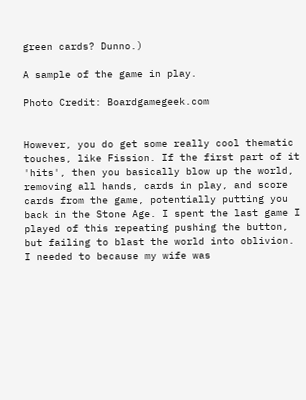green cards? Dunno.)

A sample of the game in play.

Photo Credit: Boardgamegeek.com


However, you do get some really cool thematic touches, like Fission. If the first part of it 'hits', then you basically blow up the world, removing all hands, cards in play, and score cards from the game, potentially putting you back in the Stone Age. I spent the last game I played of this repeating pushing the button, but failing to blast the world into oblivion. I needed to because my wife was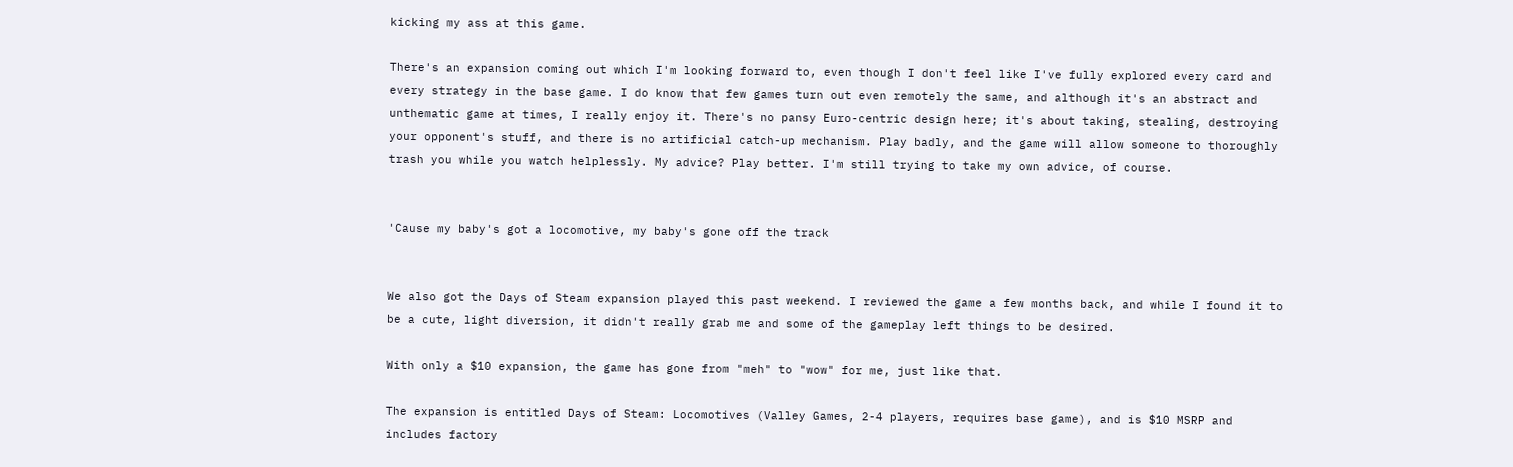kicking my ass at this game.

There's an expansion coming out which I'm looking forward to, even though I don't feel like I've fully explored every card and every strategy in the base game. I do know that few games turn out even remotely the same, and although it's an abstract and unthematic game at times, I really enjoy it. There's no pansy Euro-centric design here; it's about taking, stealing, destroying your opponent's stuff, and there is no artificial catch-up mechanism. Play badly, and the game will allow someone to thoroughly trash you while you watch helplessly. My advice? Play better. I'm still trying to take my own advice, of course.


'Cause my baby's got a locomotive, my baby's gone off the track


We also got the Days of Steam expansion played this past weekend. I reviewed the game a few months back, and while I found it to be a cute, light diversion, it didn't really grab me and some of the gameplay left things to be desired.

With only a $10 expansion, the game has gone from "meh" to "wow" for me, just like that.

The expansion is entitled Days of Steam: Locomotives (Valley Games, 2-4 players, requires base game), and is $10 MSRP and includes factory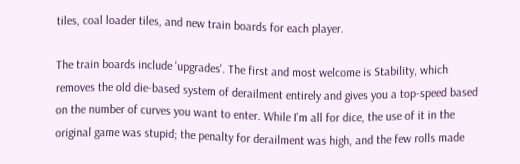tiles, coal loader tiles, and new train boards for each player.

The train boards include 'upgrades'. The first and most welcome is Stability, which removes the old die-based system of derailment entirely and gives you a top-speed based on the number of curves you want to enter. While I'm all for dice, the use of it in the original game was stupid; the penalty for derailment was high, and the few rolls made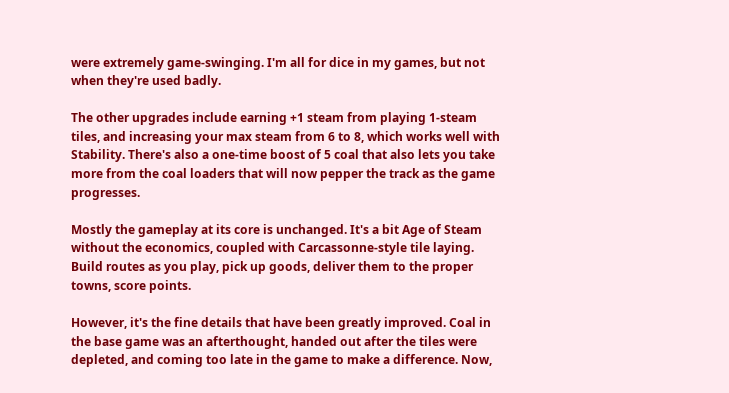were extremely game-swinging. I'm all for dice in my games, but not when they're used badly.

The other upgrades include earning +1 steam from playing 1-steam tiles, and increasing your max steam from 6 to 8, which works well with Stability. There's also a one-time boost of 5 coal that also lets you take more from the coal loaders that will now pepper the track as the game progresses.

Mostly the gameplay at its core is unchanged. It's a bit Age of Steam without the economics, coupled with Carcassonne-style tile laying. Build routes as you play, pick up goods, deliver them to the proper towns, score points.

However, it's the fine details that have been greatly improved. Coal in the base game was an afterthought, handed out after the tiles were depleted, and coming too late in the game to make a difference. Now,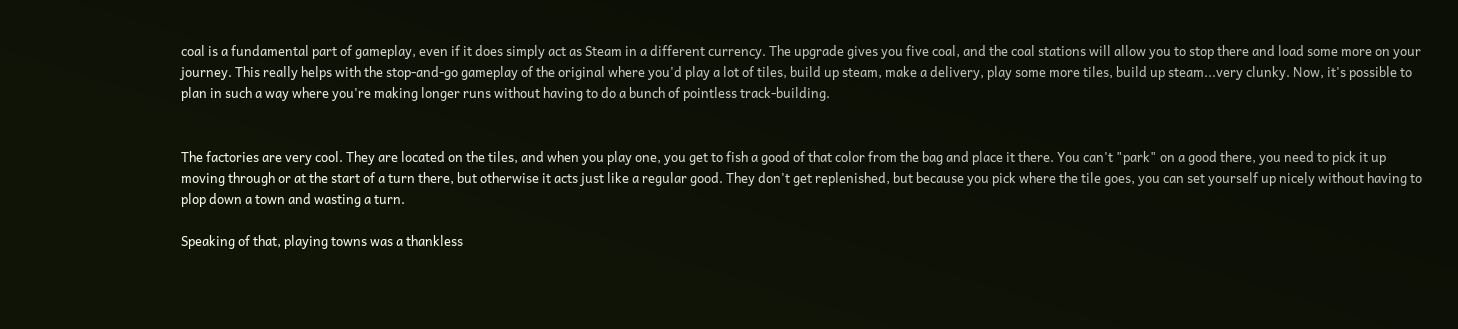coal is a fundamental part of gameplay, even if it does simply act as Steam in a different currency. The upgrade gives you five coal, and the coal stations will allow you to stop there and load some more on your journey. This really helps with the stop-and-go gameplay of the original where you'd play a lot of tiles, build up steam, make a delivery, play some more tiles, build up steam...very clunky. Now, it's possible to plan in such a way where you're making longer runs without having to do a bunch of pointless track-building.


The factories are very cool. They are located on the tiles, and when you play one, you get to fish a good of that color from the bag and place it there. You can't "park" on a good there, you need to pick it up moving through or at the start of a turn there, but otherwise it acts just like a regular good. They don't get replenished, but because you pick where the tile goes, you can set yourself up nicely without having to plop down a town and wasting a turn.

Speaking of that, playing towns was a thankless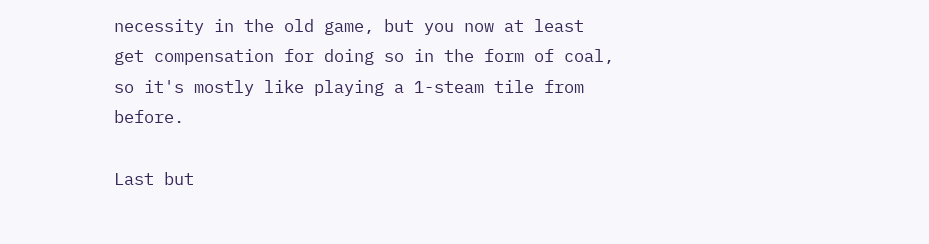necessity in the old game, but you now at least get compensation for doing so in the form of coal, so it's mostly like playing a 1-steam tile from before.

Last but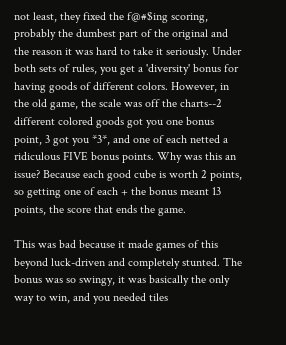not least, they fixed the f@#$ing scoring, probably the dumbest part of the original and the reason it was hard to take it seriously. Under both sets of rules, you get a 'diversity' bonus for having goods of different colors. However, in the old game, the scale was off the charts--2 different colored goods got you one bonus point, 3 got you *3*, and one of each netted a ridiculous FIVE bonus points. Why was this an issue? Because each good cube is worth 2 points, so getting one of each + the bonus meant 13 points, the score that ends the game.

This was bad because it made games of this beyond luck-driven and completely stunted. The bonus was so swingy, it was basically the only way to win, and you needed tiles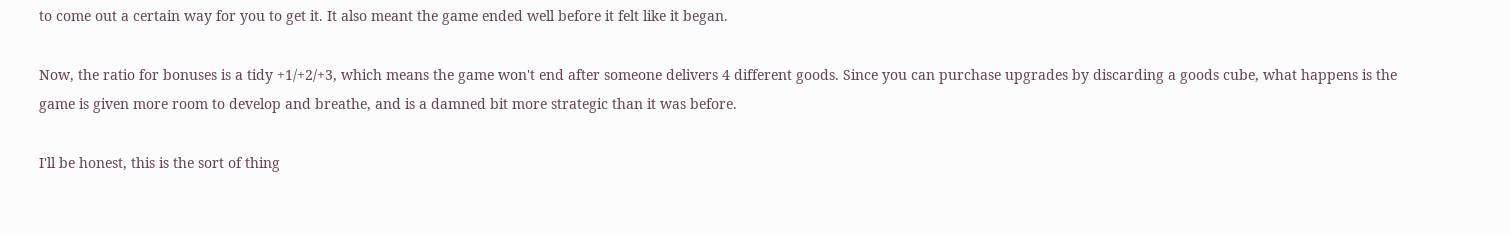to come out a certain way for you to get it. It also meant the game ended well before it felt like it began.

Now, the ratio for bonuses is a tidy +1/+2/+3, which means the game won't end after someone delivers 4 different goods. Since you can purchase upgrades by discarding a goods cube, what happens is the game is given more room to develop and breathe, and is a damned bit more strategic than it was before.

I'll be honest, this is the sort of thing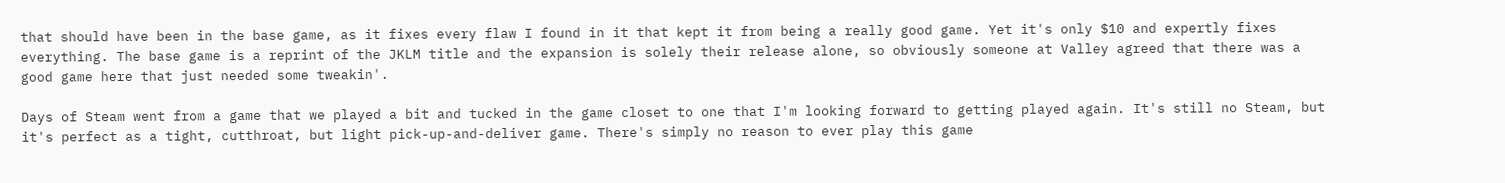that should have been in the base game, as it fixes every flaw I found in it that kept it from being a really good game. Yet it's only $10 and expertly fixes everything. The base game is a reprint of the JKLM title and the expansion is solely their release alone, so obviously someone at Valley agreed that there was a good game here that just needed some tweakin'.

Days of Steam went from a game that we played a bit and tucked in the game closet to one that I'm looking forward to getting played again. It's still no Steam, but it's perfect as a tight, cutthroat, but light pick-up-and-deliver game. There's simply no reason to ever play this game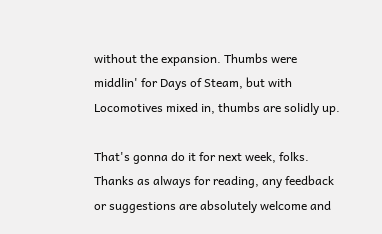without the expansion. Thumbs were middlin' for Days of Steam, but with Locomotives mixed in, thumbs are solidly up.

That's gonna do it for next week, folks. Thanks as always for reading, any feedback or suggestions are absolutely welcome and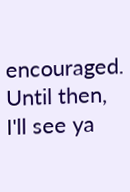encouraged. Until then, I'll see ya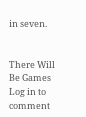in seven.


There Will Be Games
Log in to comment